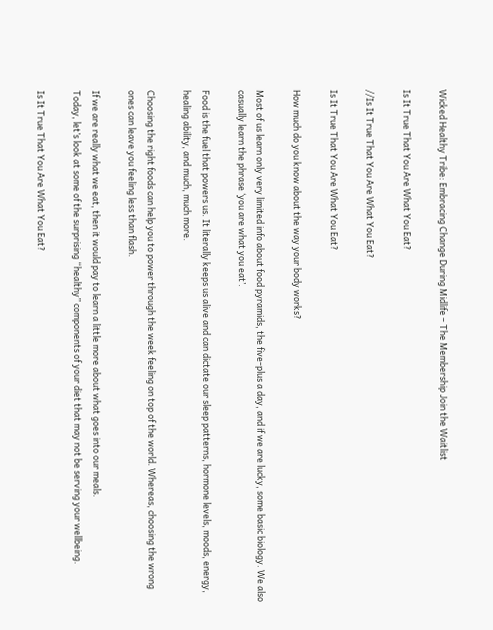Wicked Healthy Tribe: Embracing Change During Midlife – The Membership Join the Waitlist

Is It True That You Are What You Eat?

//Is It True That You Are What You Eat?

Is It True That You Are What You Eat?

How much do you know about the way your body works?

Most of us learn only very limited info about food pyramids, the five-plus a day, and if we are lucky, some basic biology. We also casually learn the phrase ‘you are what you eat’.

Food is the fuel that powers us. It literally keeps us alive and can dictate our sleep patterns, hormone levels, moods, energy, healing ability, and much, much more.

Choosing the right foods can help you to power through the week feeling on top of the world. Whereas, choosing the wrong ones can leave you feeling less than flash.

If we are really what we eat, then it would pay to learn a little more about what goes into our meals.
Today, let’s look at some of the surprising “healthy” components of your diet that may not be serving your wellbeing.

Is It True That You Are What You Eat?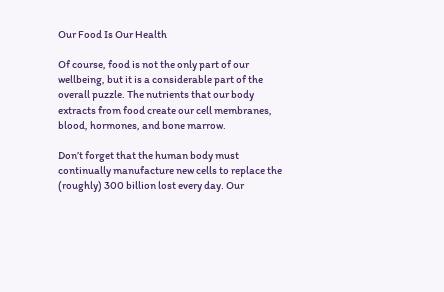Our Food Is Our Health

Of course, food is not the only part of our wellbeing, but it is a considerable part of the overall puzzle. The nutrients that our body extracts from food create our cell membranes, blood, hormones, and bone marrow.

Don’t forget that the human body must continually manufacture new cells to replace the (roughly) 300 billion lost every day. Our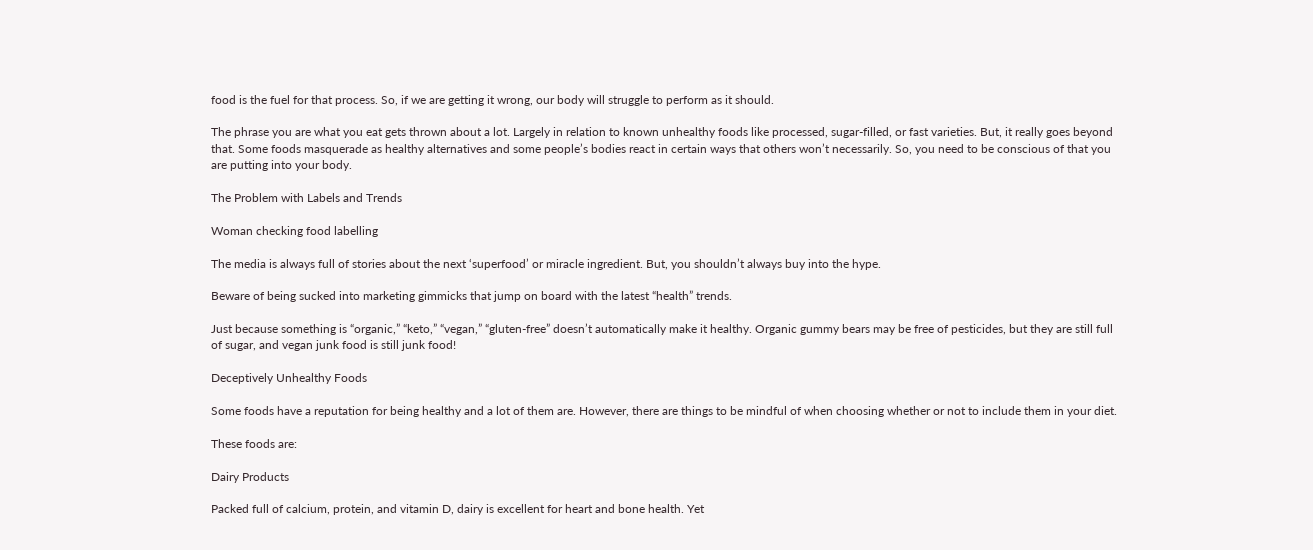food is the fuel for that process. So, if we are getting it wrong, our body will struggle to perform as it should.

The phrase you are what you eat gets thrown about a lot. Largely in relation to known unhealthy foods like processed, sugar-filled, or fast varieties. But, it really goes beyond that. Some foods masquerade as healthy alternatives and some people’s bodies react in certain ways that others won’t necessarily. So, you need to be conscious of that you are putting into your body.

The Problem with Labels and Trends

Woman checking food labelling

The media is always full of stories about the next ‘superfood’ or miracle ingredient. But, you shouldn’t always buy into the hype.

Beware of being sucked into marketing gimmicks that jump on board with the latest “health” trends.

Just because something is “organic,” “keto,” “vegan,” “gluten-free” doesn’t automatically make it healthy. Organic gummy bears may be free of pesticides, but they are still full of sugar, and vegan junk food is still junk food!

Deceptively Unhealthy Foods

Some foods have a reputation for being healthy and a lot of them are. However, there are things to be mindful of when choosing whether or not to include them in your diet.

These foods are:

Dairy Products

Packed full of calcium, protein, and vitamin D, dairy is excellent for heart and bone health. Yet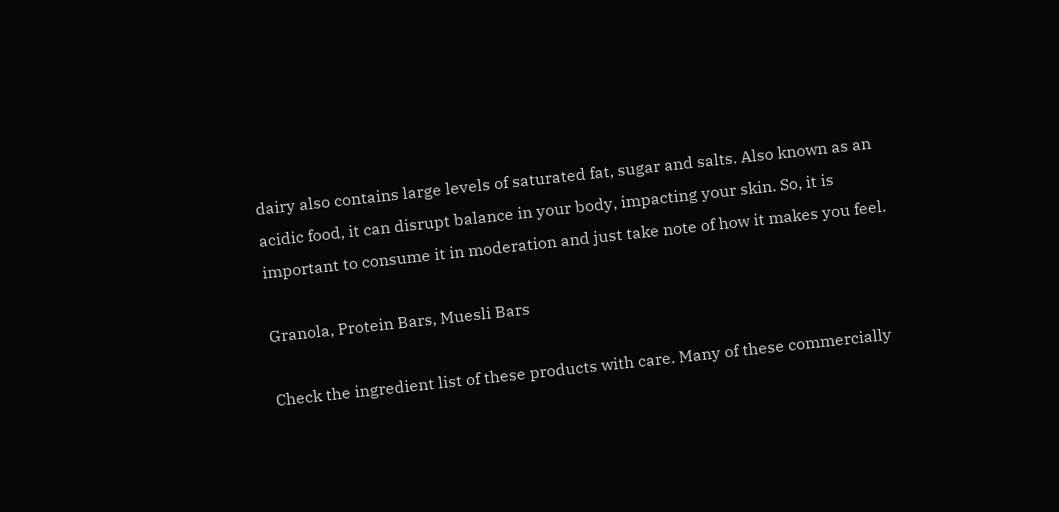dairy also contains large levels of saturated fat, sugar and salts. Also known as an acidic food, it can disrupt balance in your body, impacting your skin. So, it is important to consume it in moderation and just take note of how it makes you feel.

Granola, Protein Bars, Muesli Bars

Check the ingredient list of these products with care. Many of these commercially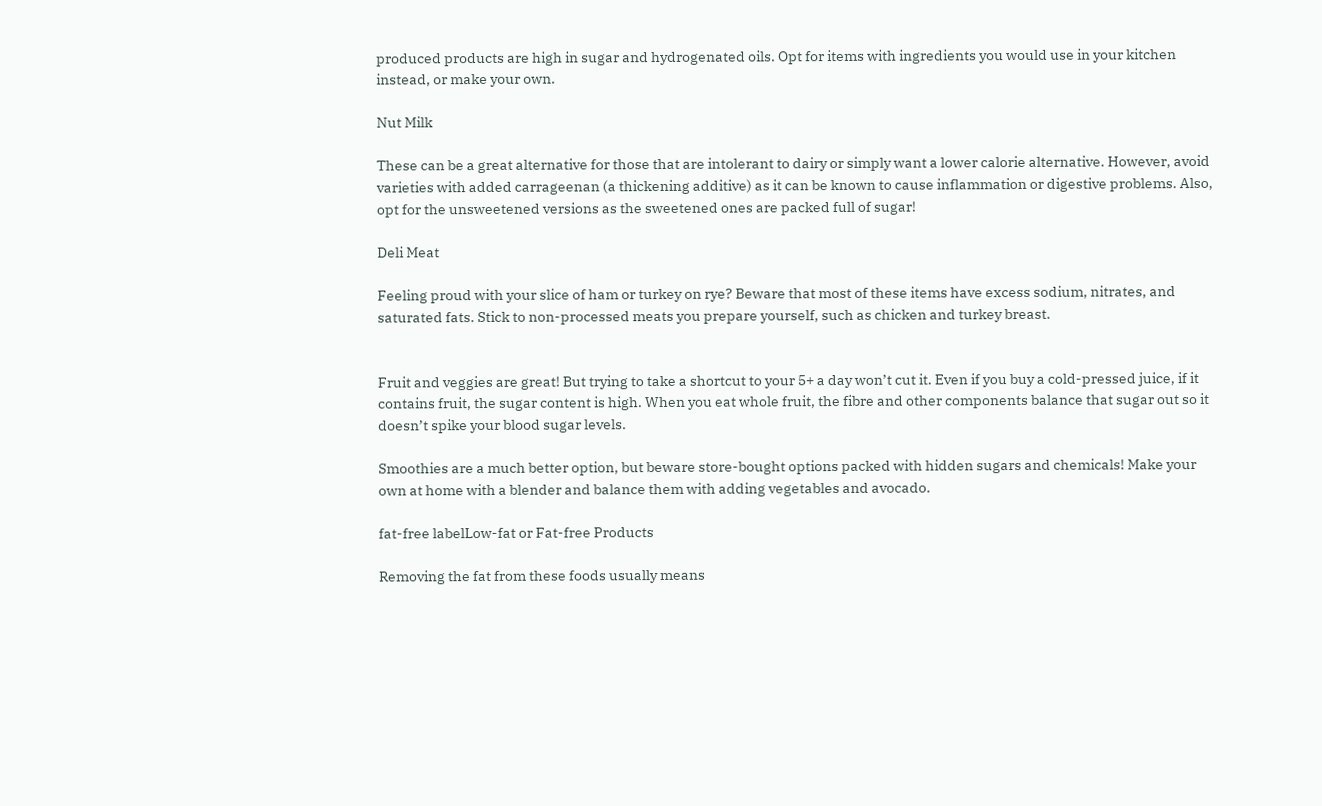produced products are high in sugar and hydrogenated oils. Opt for items with ingredients you would use in your kitchen instead, or make your own.

Nut Milk

These can be a great alternative for those that are intolerant to dairy or simply want a lower calorie alternative. However, avoid varieties with added carrageenan (a thickening additive) as it can be known to cause inflammation or digestive problems. Also, opt for the unsweetened versions as the sweetened ones are packed full of sugar!

Deli Meat

Feeling proud with your slice of ham or turkey on rye? Beware that most of these items have excess sodium, nitrates, and saturated fats. Stick to non-processed meats you prepare yourself, such as chicken and turkey breast.


Fruit and veggies are great! But trying to take a shortcut to your 5+ a day won’t cut it. Even if you buy a cold-pressed juice, if it contains fruit, the sugar content is high. When you eat whole fruit, the fibre and other components balance that sugar out so it doesn’t spike your blood sugar levels.

Smoothies are a much better option, but beware store-bought options packed with hidden sugars and chemicals! Make your own at home with a blender and balance them with adding vegetables and avocado.

fat-free labelLow-fat or Fat-free Products

Removing the fat from these foods usually means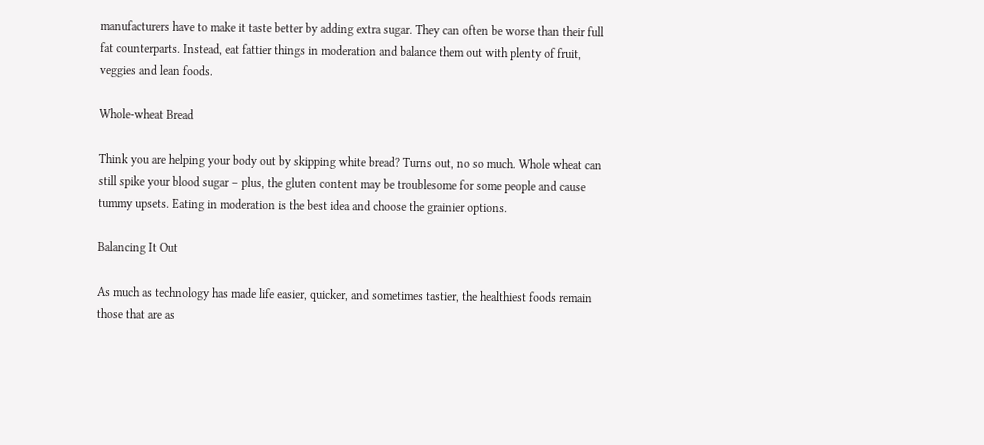manufacturers have to make it taste better by adding extra sugar. They can often be worse than their full fat counterparts. Instead, eat fattier things in moderation and balance them out with plenty of fruit, veggies and lean foods.

Whole-wheat Bread

Think you are helping your body out by skipping white bread? Turns out, no so much. Whole wheat can still spike your blood sugar – plus, the gluten content may be troublesome for some people and cause tummy upsets. Eating in moderation is the best idea and choose the grainier options.

Balancing It Out

As much as technology has made life easier, quicker, and sometimes tastier, the healthiest foods remain those that are as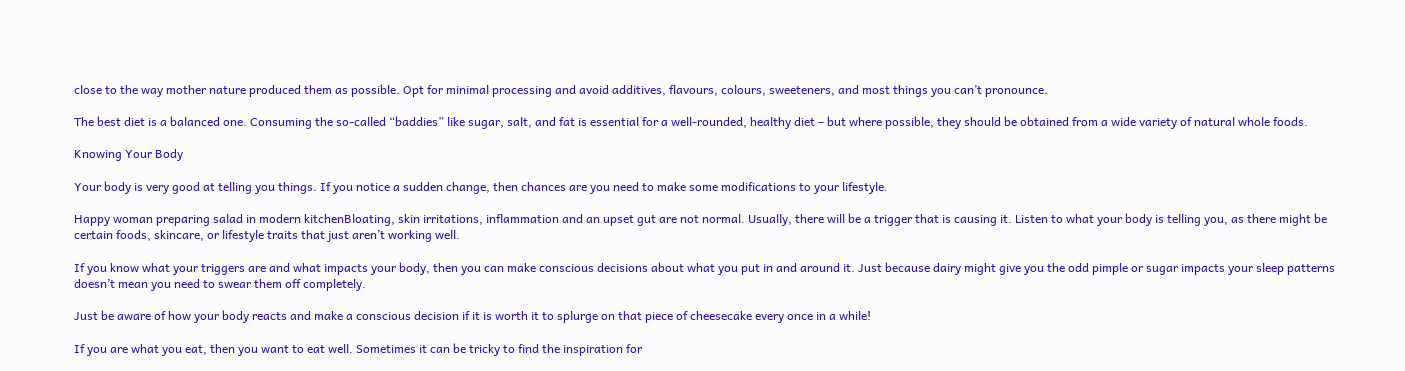close to the way mother nature produced them as possible. Opt for minimal processing and avoid additives, flavours, colours, sweeteners, and most things you can’t pronounce.

The best diet is a balanced one. Consuming the so-called “baddies” like sugar, salt, and fat is essential for a well-rounded, healthy diet – but where possible, they should be obtained from a wide variety of natural whole foods.

Knowing Your Body

Your body is very good at telling you things. If you notice a sudden change, then chances are you need to make some modifications to your lifestyle.

Happy woman preparing salad in modern kitchenBloating, skin irritations, inflammation and an upset gut are not normal. Usually, there will be a trigger that is causing it. Listen to what your body is telling you, as there might be certain foods, skincare, or lifestyle traits that just aren’t working well.

If you know what your triggers are and what impacts your body, then you can make conscious decisions about what you put in and around it. Just because dairy might give you the odd pimple or sugar impacts your sleep patterns doesn’t mean you need to swear them off completely.

Just be aware of how your body reacts and make a conscious decision if it is worth it to splurge on that piece of cheesecake every once in a while!

If you are what you eat, then you want to eat well. Sometimes it can be tricky to find the inspiration for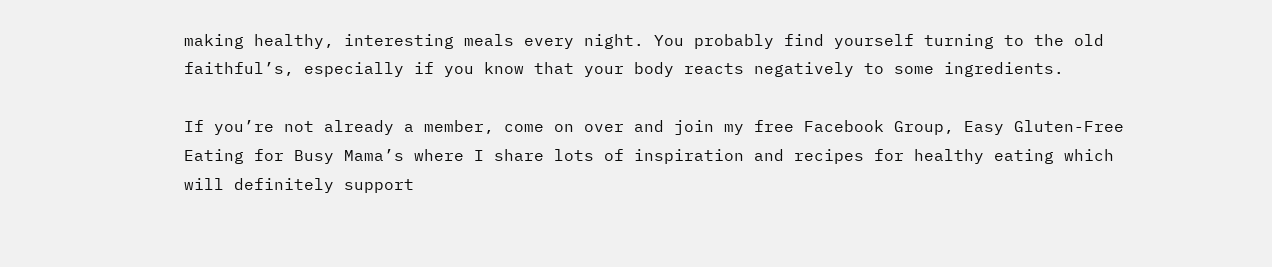making healthy, interesting meals every night. You probably find yourself turning to the old faithful’s, especially if you know that your body reacts negatively to some ingredients.

If you’re not already a member, come on over and join my free Facebook Group, Easy Gluten-Free Eating for Busy Mama’s where I share lots of inspiration and recipes for healthy eating which will definitely support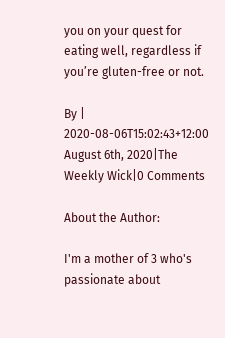you on your quest for eating well, regardless if you’re gluten-free or not.

By | 2020-08-06T15:02:43+12:00 August 6th, 2020|The Weekly Wick|0 Comments

About the Author:

I'm a mother of 3 who's passionate about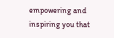empowering and inspiring you that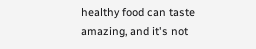healthy food can taste amazing, and it's not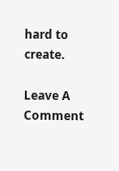hard to create.

Leave A Comment